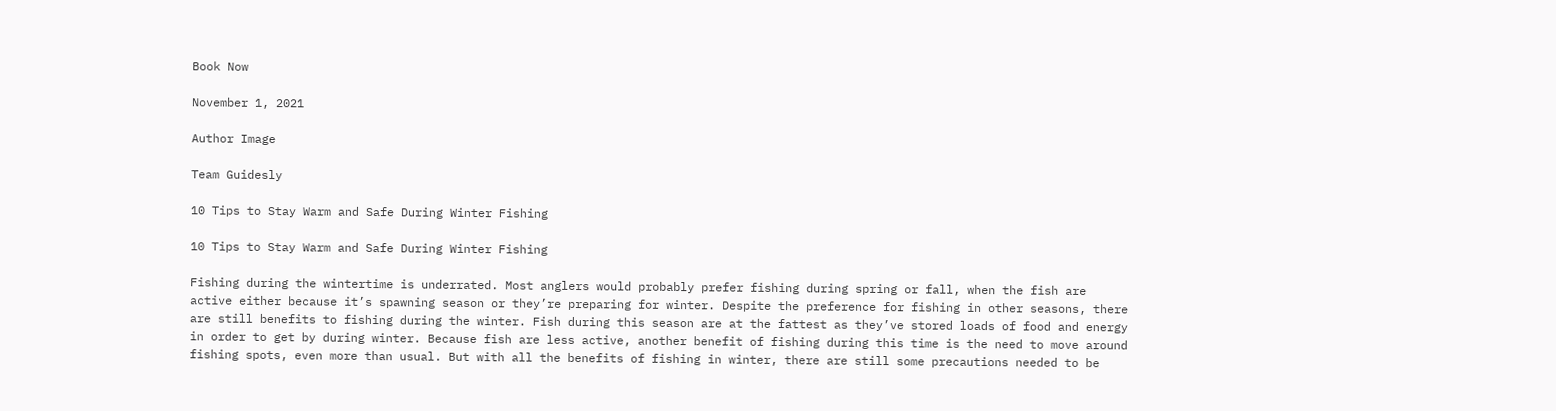Book Now

November 1, 2021

Author Image

Team Guidesly

10 Tips to Stay Warm and Safe During Winter Fishing

10 Tips to Stay Warm and Safe During Winter Fishing

Fishing during the wintertime is underrated. Most anglers would probably prefer fishing during spring or fall, when the fish are active either because it’s spawning season or they’re preparing for winter. Despite the preference for fishing in other seasons, there are still benefits to fishing during the winter. Fish during this season are at the fattest as they’ve stored loads of food and energy in order to get by during winter. Because fish are less active, another benefit of fishing during this time is the need to move around fishing spots, even more than usual. But with all the benefits of fishing in winter, there are still some precautions needed to be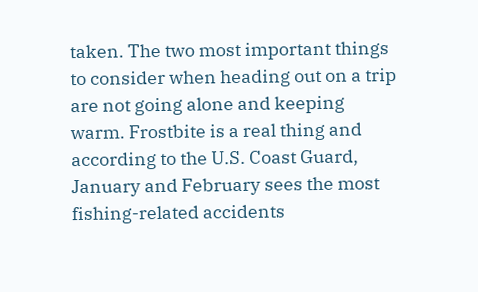taken. The two most important things to consider when heading out on a trip are not going alone and keeping warm. Frostbite is a real thing and according to the U.S. Coast Guard, January and February sees the most fishing-related accidents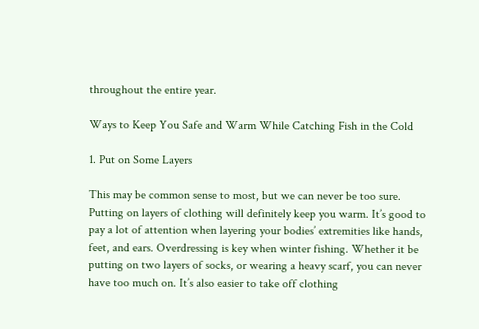throughout the entire year.

Ways to Keep You Safe and Warm While Catching Fish in the Cold

1. Put on Some Layers

This may be common sense to most, but we can never be too sure. Putting on layers of clothing will definitely keep you warm. It’s good to pay a lot of attention when layering your bodies’ extremities like hands, feet, and ears. Overdressing is key when winter fishing. Whether it be putting on two layers of socks, or wearing a heavy scarf, you can never have too much on. It’s also easier to take off clothing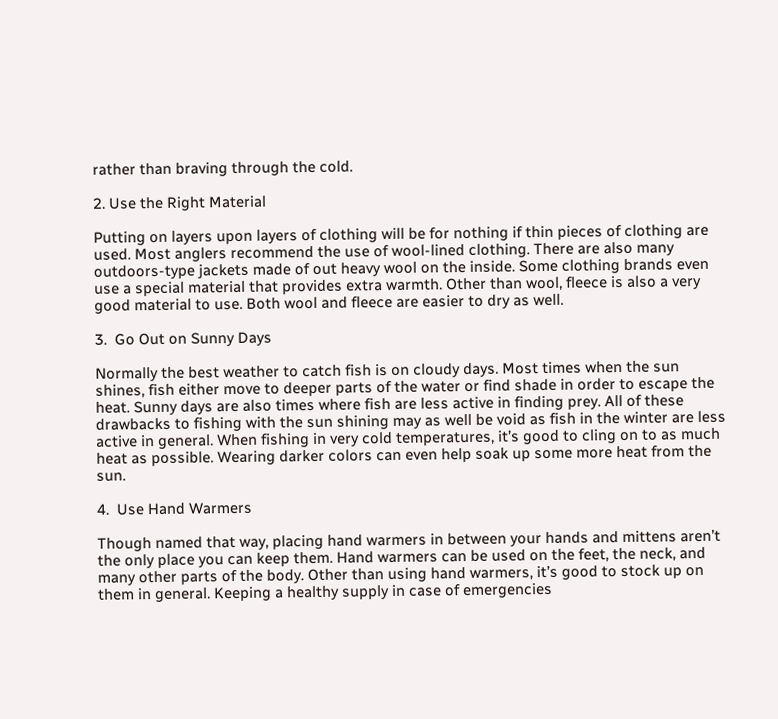rather than braving through the cold.

2. Use the Right Material

Putting on layers upon layers of clothing will be for nothing if thin pieces of clothing are used. Most anglers recommend the use of wool-lined clothing. There are also many outdoors-type jackets made of out heavy wool on the inside. Some clothing brands even use a special material that provides extra warmth. Other than wool, fleece is also a very good material to use. Both wool and fleece are easier to dry as well.

3.  Go Out on Sunny Days

Normally the best weather to catch fish is on cloudy days. Most times when the sun shines, fish either move to deeper parts of the water or find shade in order to escape the heat. Sunny days are also times where fish are less active in finding prey. All of these drawbacks to fishing with the sun shining may as well be void as fish in the winter are less active in general. When fishing in very cold temperatures, it’s good to cling on to as much heat as possible. Wearing darker colors can even help soak up some more heat from the sun.

4.  Use Hand Warmers

Though named that way, placing hand warmers in between your hands and mittens aren’t the only place you can keep them. Hand warmers can be used on the feet, the neck, and many other parts of the body. Other than using hand warmers, it’s good to stock up on them in general. Keeping a healthy supply in case of emergencies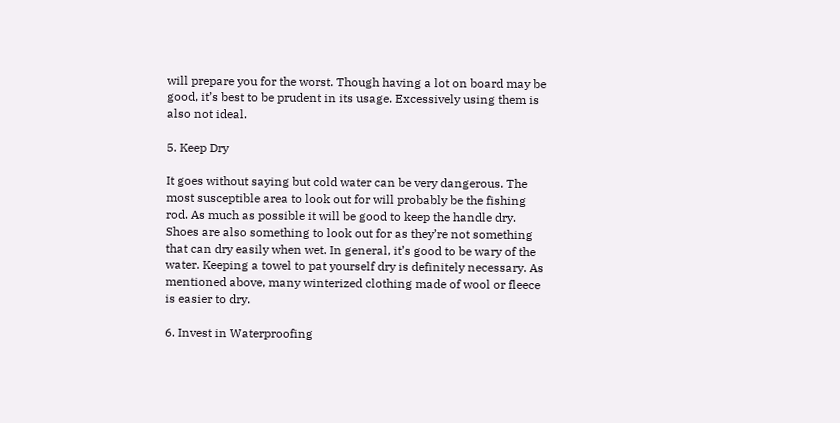will prepare you for the worst. Though having a lot on board may be good, it’s best to be prudent in its usage. Excessively using them is also not ideal.

5. Keep Dry

It goes without saying but cold water can be very dangerous. The most susceptible area to look out for will probably be the fishing rod. As much as possible it will be good to keep the handle dry. Shoes are also something to look out for as they’re not something that can dry easily when wet. In general, it’s good to be wary of the water. Keeping a towel to pat yourself dry is definitely necessary. As mentioned above, many winterized clothing made of wool or fleece is easier to dry.

6. Invest in Waterproofing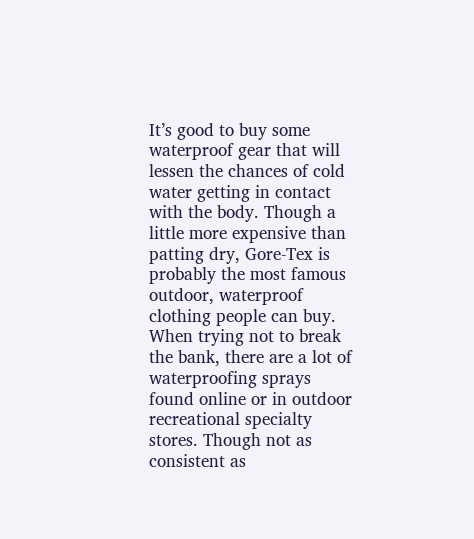It’s good to buy some waterproof gear that will lessen the chances of cold water getting in contact with the body. Though a little more expensive than patting dry, Gore-Tex is probably the most famous outdoor, waterproof clothing people can buy. When trying not to break the bank, there are a lot of waterproofing sprays found online or in outdoor recreational specialty stores. Though not as consistent as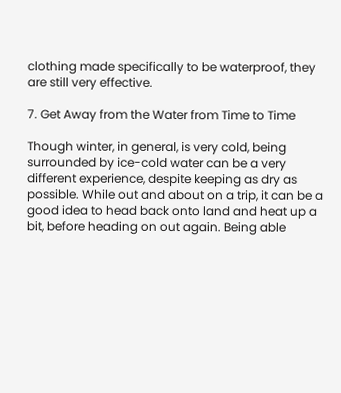clothing made specifically to be waterproof, they are still very effective.

7. Get Away from the Water from Time to Time

Though winter, in general, is very cold, being surrounded by ice-cold water can be a very different experience, despite keeping as dry as possible. While out and about on a trip, it can be a good idea to head back onto land and heat up a bit, before heading on out again. Being able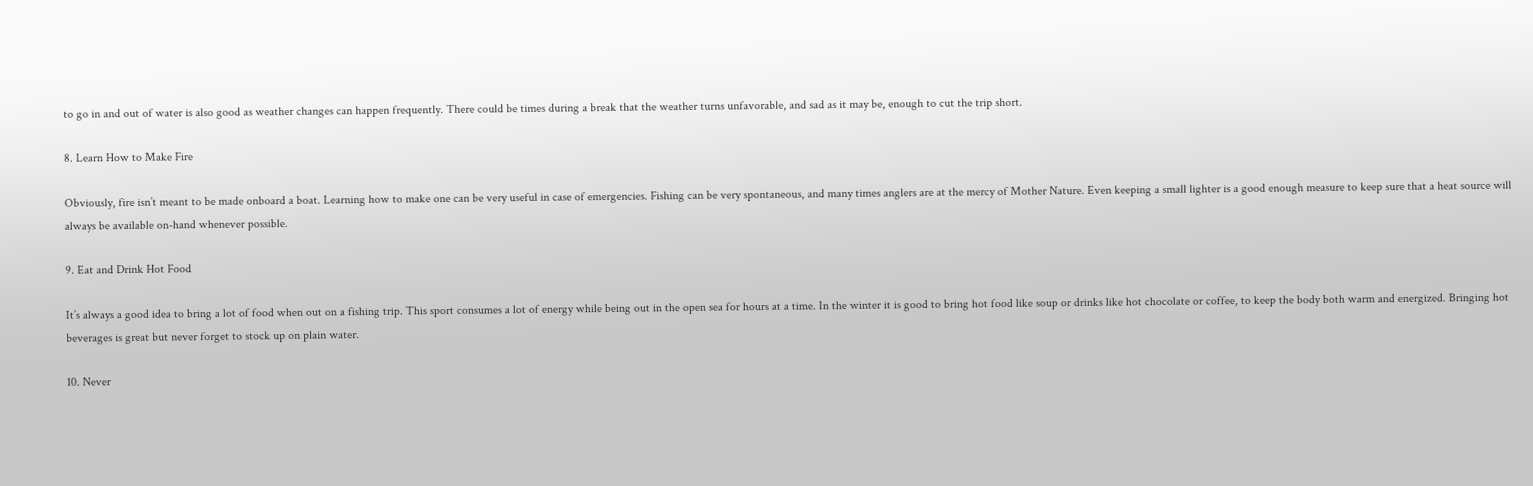to go in and out of water is also good as weather changes can happen frequently. There could be times during a break that the weather turns unfavorable, and sad as it may be, enough to cut the trip short.

8. Learn How to Make Fire

Obviously, fire isn’t meant to be made onboard a boat. Learning how to make one can be very useful in case of emergencies. Fishing can be very spontaneous, and many times anglers are at the mercy of Mother Nature. Even keeping a small lighter is a good enough measure to keep sure that a heat source will always be available on-hand whenever possible.

9. Eat and Drink Hot Food

It’s always a good idea to bring a lot of food when out on a fishing trip. This sport consumes a lot of energy while being out in the open sea for hours at a time. In the winter it is good to bring hot food like soup or drinks like hot chocolate or coffee, to keep the body both warm and energized. Bringing hot beverages is great but never forget to stock up on plain water.

10. Never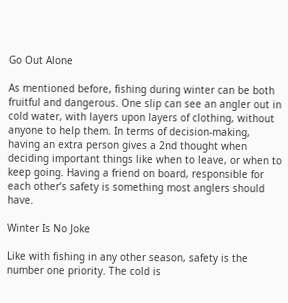Go Out Alone

As mentioned before, fishing during winter can be both fruitful and dangerous. One slip can see an angler out in cold water, with layers upon layers of clothing, without anyone to help them. In terms of decision-making, having an extra person gives a 2nd thought when deciding important things like when to leave, or when to keep going. Having a friend on board, responsible for each other’s safety is something most anglers should have.

Winter Is No Joke

Like with fishing in any other season, safety is the number one priority. The cold is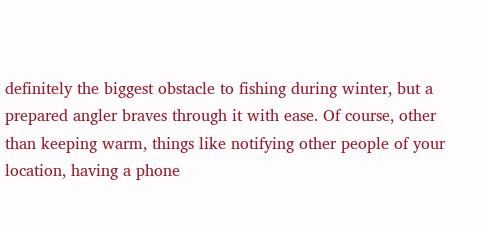definitely the biggest obstacle to fishing during winter, but a prepared angler braves through it with ease. Of course, other than keeping warm, things like notifying other people of your location, having a phone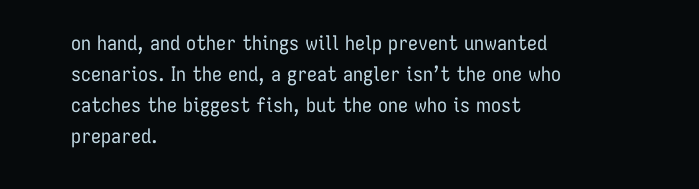on hand, and other things will help prevent unwanted scenarios. In the end, a great angler isn’t the one who catches the biggest fish, but the one who is most prepared.